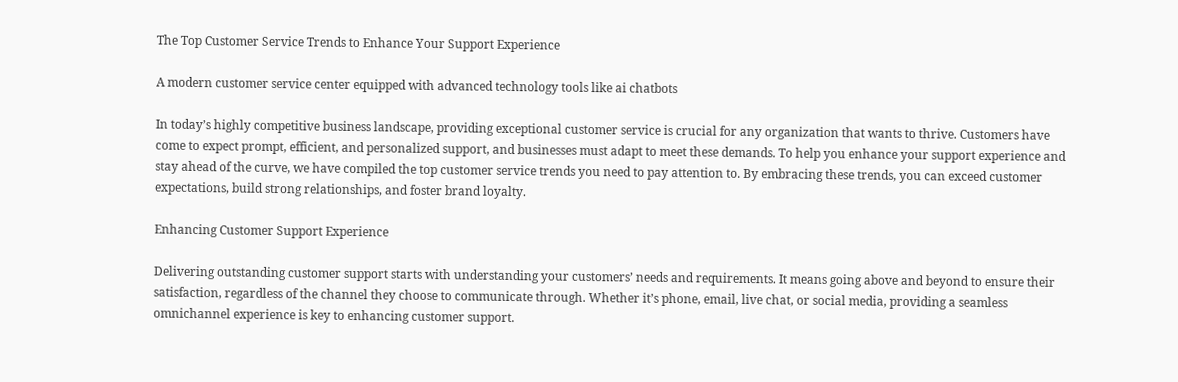The Top Customer Service Trends to Enhance Your Support Experience

A modern customer service center equipped with advanced technology tools like ai chatbots

In today’s highly competitive business landscape, providing exceptional customer service is crucial for any organization that wants to thrive. Customers have come to expect prompt, efficient, and personalized support, and businesses must adapt to meet these demands. To help you enhance your support experience and stay ahead of the curve, we have compiled the top customer service trends you need to pay attention to. By embracing these trends, you can exceed customer expectations, build strong relationships, and foster brand loyalty.

Enhancing Customer Support Experience

Delivering outstanding customer support starts with understanding your customers’ needs and requirements. It means going above and beyond to ensure their satisfaction, regardless of the channel they choose to communicate through. Whether it’s phone, email, live chat, or social media, providing a seamless omnichannel experience is key to enhancing customer support.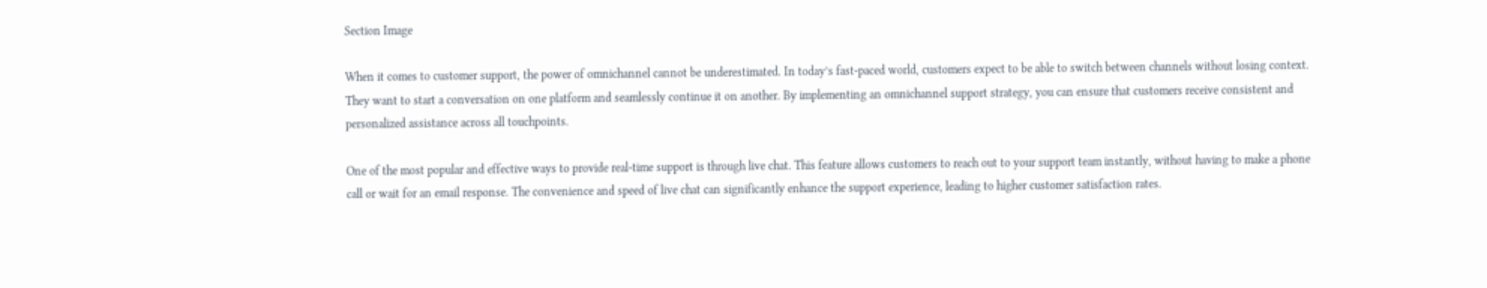Section Image

When it comes to customer support, the power of omnichannel cannot be underestimated. In today’s fast-paced world, customers expect to be able to switch between channels without losing context. They want to start a conversation on one platform and seamlessly continue it on another. By implementing an omnichannel support strategy, you can ensure that customers receive consistent and personalized assistance across all touchpoints.

One of the most popular and effective ways to provide real-time support is through live chat. This feature allows customers to reach out to your support team instantly, without having to make a phone call or wait for an email response. The convenience and speed of live chat can significantly enhance the support experience, leading to higher customer satisfaction rates.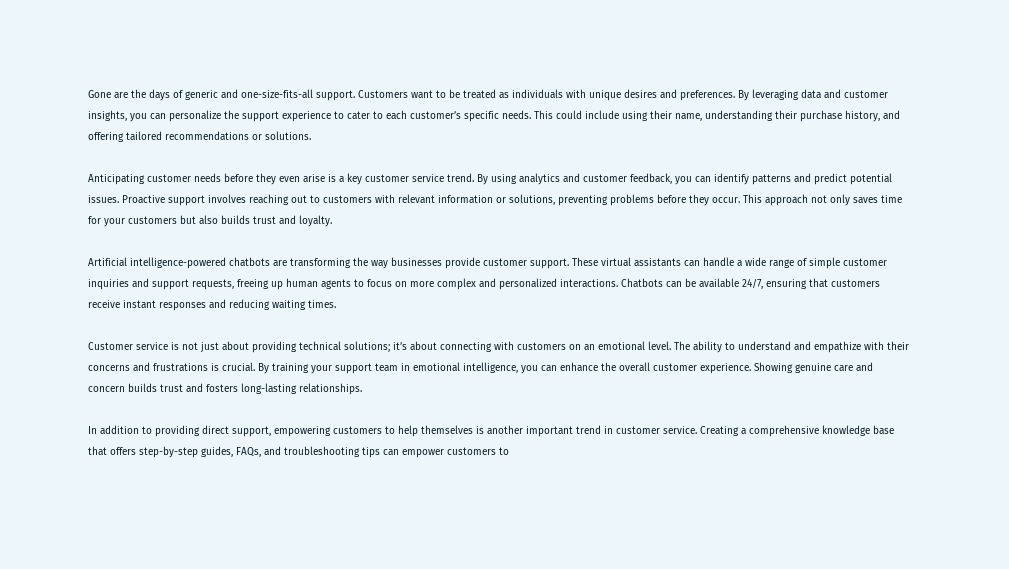Gone are the days of generic and one-size-fits-all support. Customers want to be treated as individuals with unique desires and preferences. By leveraging data and customer insights, you can personalize the support experience to cater to each customer’s specific needs. This could include using their name, understanding their purchase history, and offering tailored recommendations or solutions.

Anticipating customer needs before they even arise is a key customer service trend. By using analytics and customer feedback, you can identify patterns and predict potential issues. Proactive support involves reaching out to customers with relevant information or solutions, preventing problems before they occur. This approach not only saves time for your customers but also builds trust and loyalty.

Artificial intelligence-powered chatbots are transforming the way businesses provide customer support. These virtual assistants can handle a wide range of simple customer inquiries and support requests, freeing up human agents to focus on more complex and personalized interactions. Chatbots can be available 24/7, ensuring that customers receive instant responses and reducing waiting times.

Customer service is not just about providing technical solutions; it’s about connecting with customers on an emotional level. The ability to understand and empathize with their concerns and frustrations is crucial. By training your support team in emotional intelligence, you can enhance the overall customer experience. Showing genuine care and concern builds trust and fosters long-lasting relationships.

In addition to providing direct support, empowering customers to help themselves is another important trend in customer service. Creating a comprehensive knowledge base that offers step-by-step guides, FAQs, and troubleshooting tips can empower customers to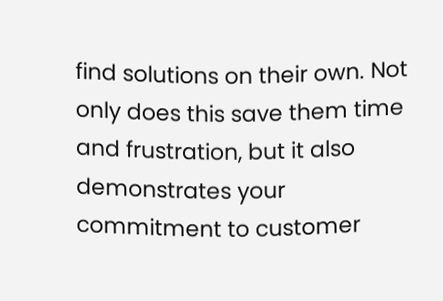find solutions on their own. Not only does this save them time and frustration, but it also demonstrates your commitment to customer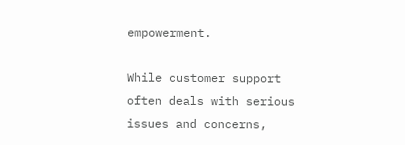empowerment.

While customer support often deals with serious issues and concerns,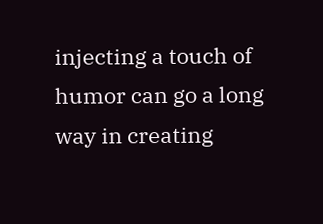injecting a touch of humor can go a long way in creating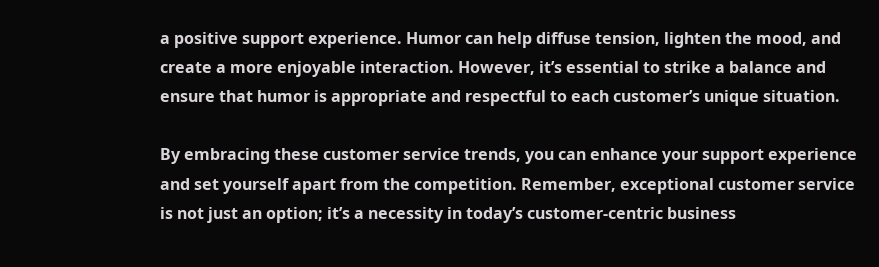a positive support experience. Humor can help diffuse tension, lighten the mood, and create a more enjoyable interaction. However, it’s essential to strike a balance and ensure that humor is appropriate and respectful to each customer’s unique situation.

By embracing these customer service trends, you can enhance your support experience and set yourself apart from the competition. Remember, exceptional customer service is not just an option; it’s a necessity in today’s customer-centric business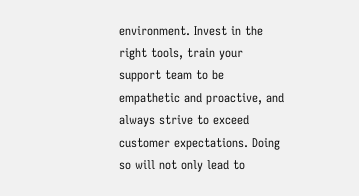environment. Invest in the right tools, train your support team to be empathetic and proactive, and always strive to exceed customer expectations. Doing so will not only lead to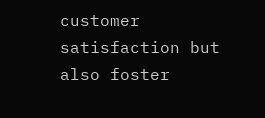customer satisfaction but also foster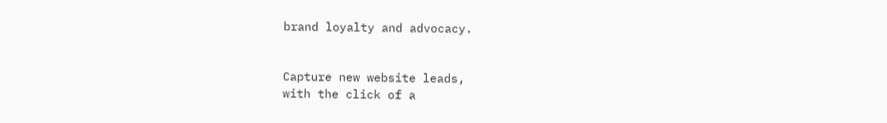brand loyalty and advocacy.


Capture new website leads,
with the click of a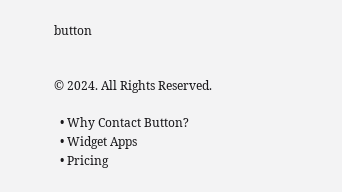button


© 2024. All Rights Reserved.

  • Why Contact Button?
  • Widget Apps
  • Pricing